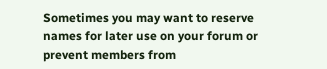Sometimes you may want to reserve names for later use on your forum or prevent members from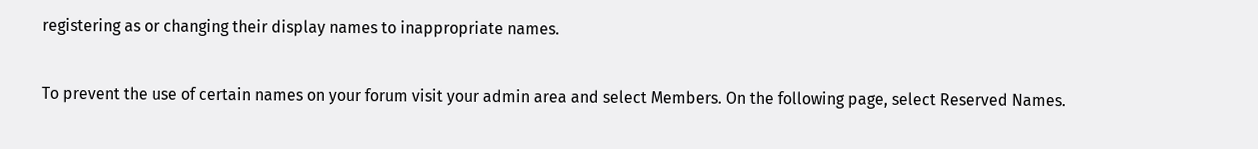registering as or changing their display names to inappropriate names.

To prevent the use of certain names on your forum visit your admin area and select Members. On the following page, select Reserved Names.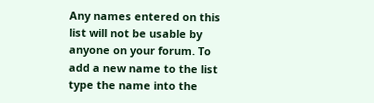Any names entered on this list will not be usable by anyone on your forum. To add a new name to the list type the name into the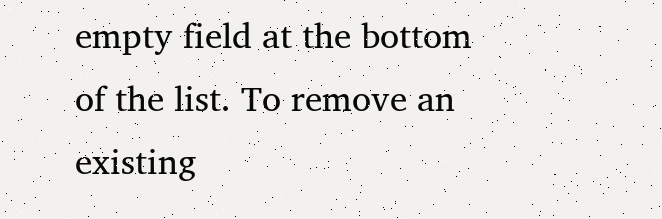empty field at the bottom of the list. To remove an existing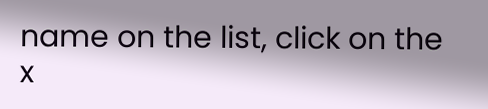name on the list, click on the x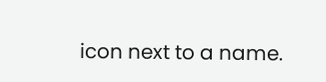icon next to a name.